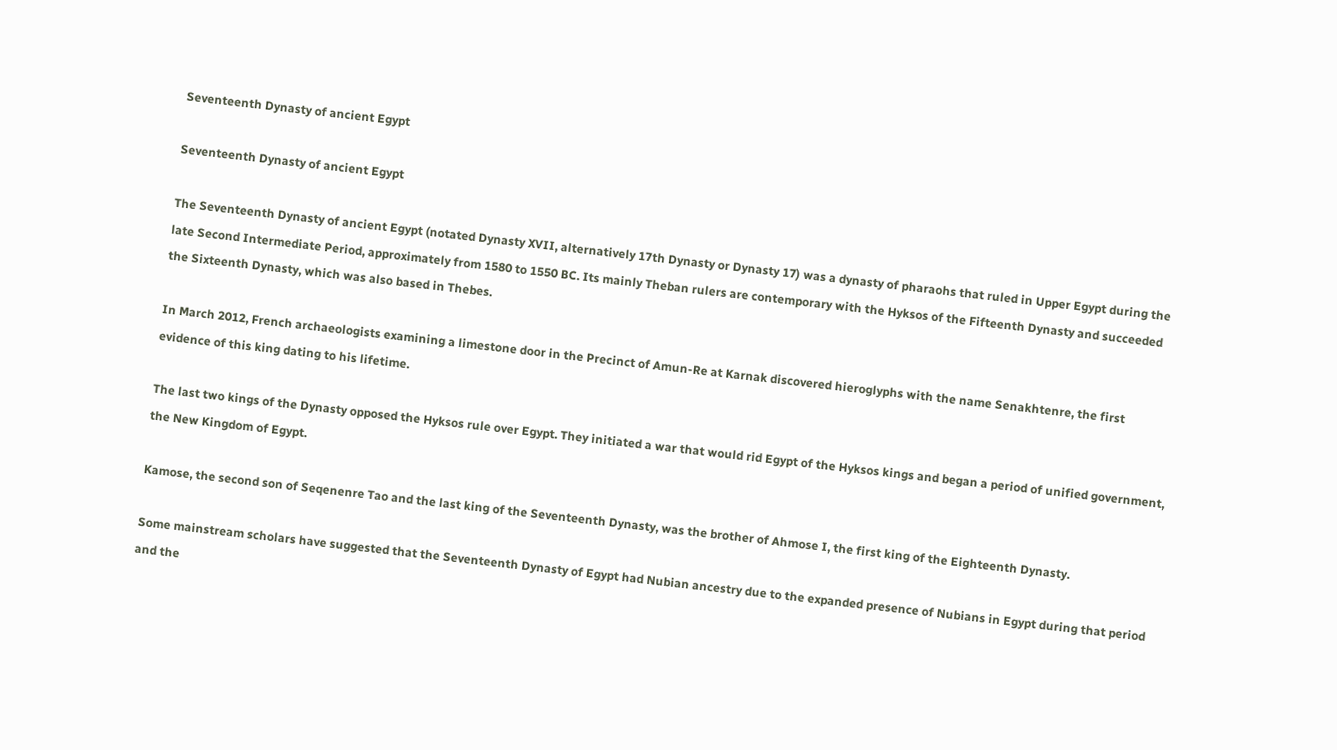Seventeenth Dynasty of ancient Egypt

Seventeenth Dynasty of ancient Egypt

The Seventeenth Dynasty of ancient Egypt (notated Dynasty XVII, alternatively 17th Dynasty or Dynasty 17) was a dynasty of pharaohs that ruled in Upper Egypt during the late Second Intermediate Period, approximately from 1580 to 1550 BC. Its mainly Theban rulers are contemporary with the Hyksos of the Fifteenth Dynasty and succeeded the Sixteenth Dynasty, which was also based in Thebes.

In March 2012, French archaeologists examining a limestone door in the Precinct of Amun-Re at Karnak discovered hieroglyphs with the name Senakhtenre, the first evidence of this king dating to his lifetime.

The last two kings of the Dynasty opposed the Hyksos rule over Egypt. They initiated a war that would rid Egypt of the Hyksos kings and began a period of unified government, the New Kingdom of Egypt.

Kamose, the second son of Seqenenre Tao and the last king of the Seventeenth Dynasty, was the brother of Ahmose I, the first king of the Eighteenth Dynasty.

Some mainstream scholars have suggested that the Seventeenth Dynasty of Egypt had Nubian ancestry due to the expanded presence of Nubians in Egypt during that period and the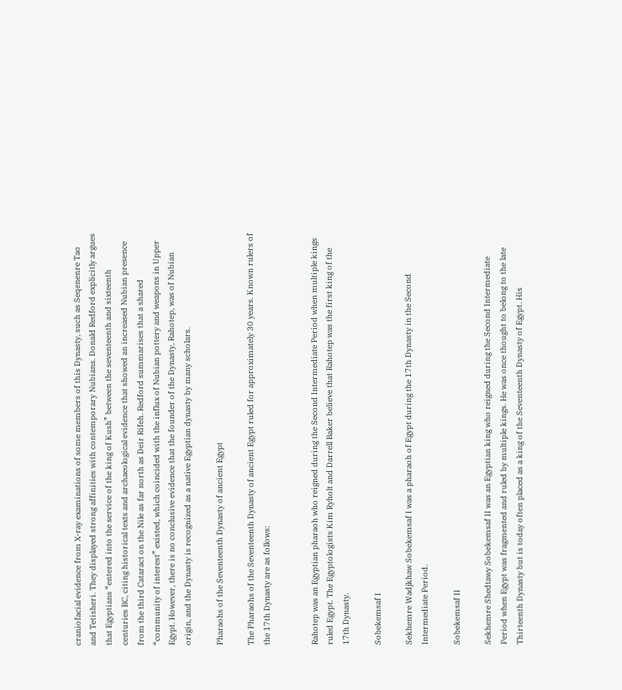craniofacial evidence from X-ray examinations of some members of this Dynasty, such as Seqenenre Tao and Tetisheri. They displayed strong affinities with contemporary Nubians. Donald Redford explicitly argues that Egyptians “entered into the service of the king of Kush” between the seventeenth and sixteenth centuries BC, citing historical texts and archaeological evidence that showed an increased Nubian presence from the third Cataract on the Nile as far north as Deir Rifeh. Redford summarises that a shared “community of interest” existed, which coincided with the influx of Nubian pottery and weapons in Upper Egypt. However, there is no conclusive evidence that the founder of the Dynasty, Rahotep, was of Nubian origin, and the Dynasty is recognized as a native Egyptian dynasty by many scholars.

Pharaohs of the Seventeenth Dynasty of ancient Egypt

The Pharaohs of the Seventeenth Dynasty of ancient Egypt ruled for approximately 30 years. Known rulers of the 17th Dynasty are as follows:


Rahotep was an Egyptian pharaoh who reigned during the Second Intermediate Period when multiple kings ruled Egypt. The Egyptologists Kim Ryholt and Darrell Baker believe that Rahotep was the first king of the 17th Dynasty.

Sobekemsaf I

Sekhemre Wadjkhaw Sobekemsaf I was a pharaoh of Egypt during the 17th Dynasty in the Second Intermediate Period.

Sobekemsaf II

Sekhemre Shedtawy Sobekemsaf II was an Egyptian king who reigned during the Second Intermediate Period when Egypt was fragmented and ruled by multiple kings. He was once thought to belong to the late Thirteenth Dynasty but is today often placed as a king of the Seventeenth Dynasty of Egypt. His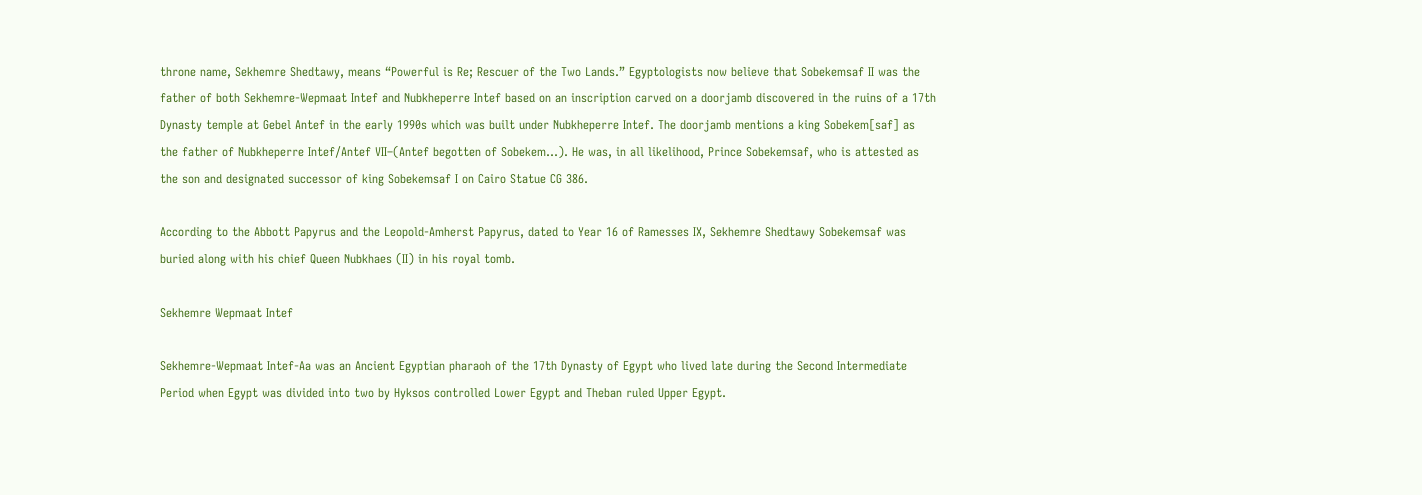throne name, Sekhemre Shedtawy, means “Powerful is Re; Rescuer of the Two Lands.” Egyptologists now believe that Sobekemsaf II was the father of both Sekhemre-Wepmaat Intef and Nubkheperre Intef based on an inscription carved on a doorjamb discovered in the ruins of a 17th Dynasty temple at Gebel Antef in the early 1990s which was built under Nubkheperre Intef. The doorjamb mentions a king Sobekem[saf] as the father of Nubkheperre Intef/Antef VII–(Antef begotten of Sobekem…). He was, in all likelihood, Prince Sobekemsaf, who is attested as the son and designated successor of king Sobekemsaf I on Cairo Statue CG 386.

According to the Abbott Papyrus and the Leopold-Amherst Papyrus, dated to Year 16 of Ramesses IX, Sekhemre Shedtawy Sobekemsaf was buried along with his chief Queen Nubkhaes (II) in his royal tomb.

Sekhemre Wepmaat Intef

Sekhemre-Wepmaat Intef-Aa was an Ancient Egyptian pharaoh of the 17th Dynasty of Egypt who lived late during the Second Intermediate Period when Egypt was divided into two by Hyksos controlled Lower Egypt and Theban ruled Upper Egypt.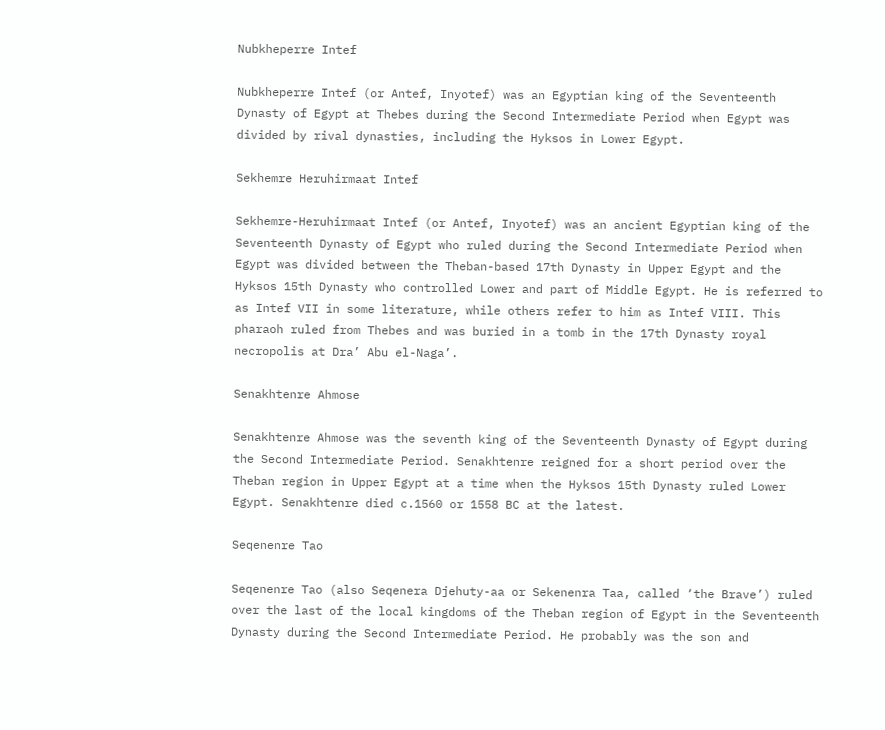Nubkheperre Intef

Nubkheperre Intef (or Antef, Inyotef) was an Egyptian king of the Seventeenth Dynasty of Egypt at Thebes during the Second Intermediate Period when Egypt was divided by rival dynasties, including the Hyksos in Lower Egypt.

Sekhemre Heruhirmaat Intef

Sekhemre-Heruhirmaat Intef (or Antef, Inyotef) was an ancient Egyptian king of the Seventeenth Dynasty of Egypt who ruled during the Second Intermediate Period when Egypt was divided between the Theban-based 17th Dynasty in Upper Egypt and the Hyksos 15th Dynasty who controlled Lower and part of Middle Egypt. He is referred to as Intef VII in some literature, while others refer to him as Intef VIII. This pharaoh ruled from Thebes and was buried in a tomb in the 17th Dynasty royal necropolis at Dra’ Abu el-Naga’.

Senakhtenre Ahmose

Senakhtenre Ahmose was the seventh king of the Seventeenth Dynasty of Egypt during the Second Intermediate Period. Senakhtenre reigned for a short period over the Theban region in Upper Egypt at a time when the Hyksos 15th Dynasty ruled Lower Egypt. Senakhtenre died c.1560 or 1558 BC at the latest.

Seqenenre Tao

Seqenenre Tao (also Seqenera Djehuty-aa or Sekenenra Taa, called ‘the Brave’) ruled over the last of the local kingdoms of the Theban region of Egypt in the Seventeenth Dynasty during the Second Intermediate Period. He probably was the son and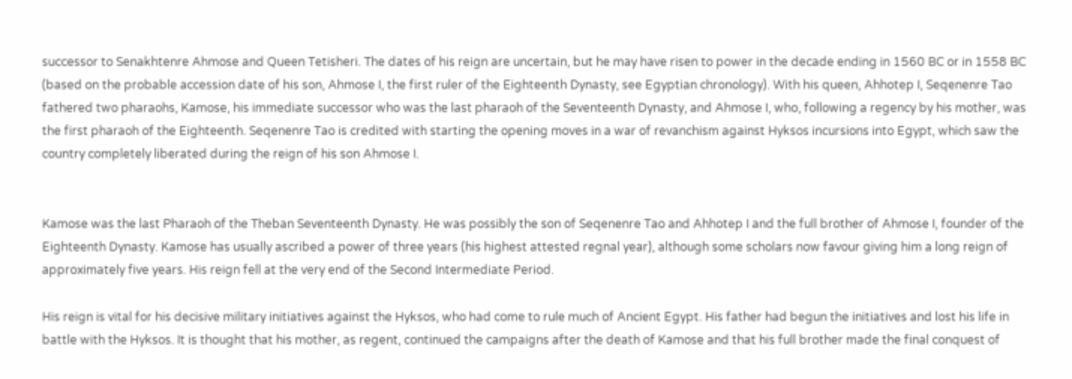successor to Senakhtenre Ahmose and Queen Tetisheri. The dates of his reign are uncertain, but he may have risen to power in the decade ending in 1560 BC or in 1558 BC (based on the probable accession date of his son, Ahmose I, the first ruler of the Eighteenth Dynasty, see Egyptian chronology). With his queen, Ahhotep I, Seqenenre Tao fathered two pharaohs, Kamose, his immediate successor who was the last pharaoh of the Seventeenth Dynasty, and Ahmose I, who, following a regency by his mother, was the first pharaoh of the Eighteenth. Seqenenre Tao is credited with starting the opening moves in a war of revanchism against Hyksos incursions into Egypt, which saw the country completely liberated during the reign of his son Ahmose I.


Kamose was the last Pharaoh of the Theban Seventeenth Dynasty. He was possibly the son of Seqenenre Tao and Ahhotep I and the full brother of Ahmose I, founder of the Eighteenth Dynasty. Kamose has usually ascribed a power of three years (his highest attested regnal year), although some scholars now favour giving him a long reign of approximately five years. His reign fell at the very end of the Second Intermediate Period.

His reign is vital for his decisive military initiatives against the Hyksos, who had come to rule much of Ancient Egypt. His father had begun the initiatives and lost his life in battle with the Hyksos. It is thought that his mother, as regent, continued the campaigns after the death of Kamose and that his full brother made the final conquest of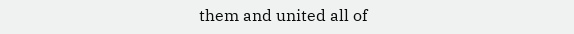them and united all of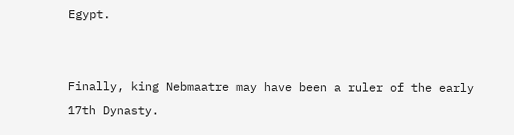Egypt.


Finally, king Nebmaatre may have been a ruler of the early 17th Dynasty.